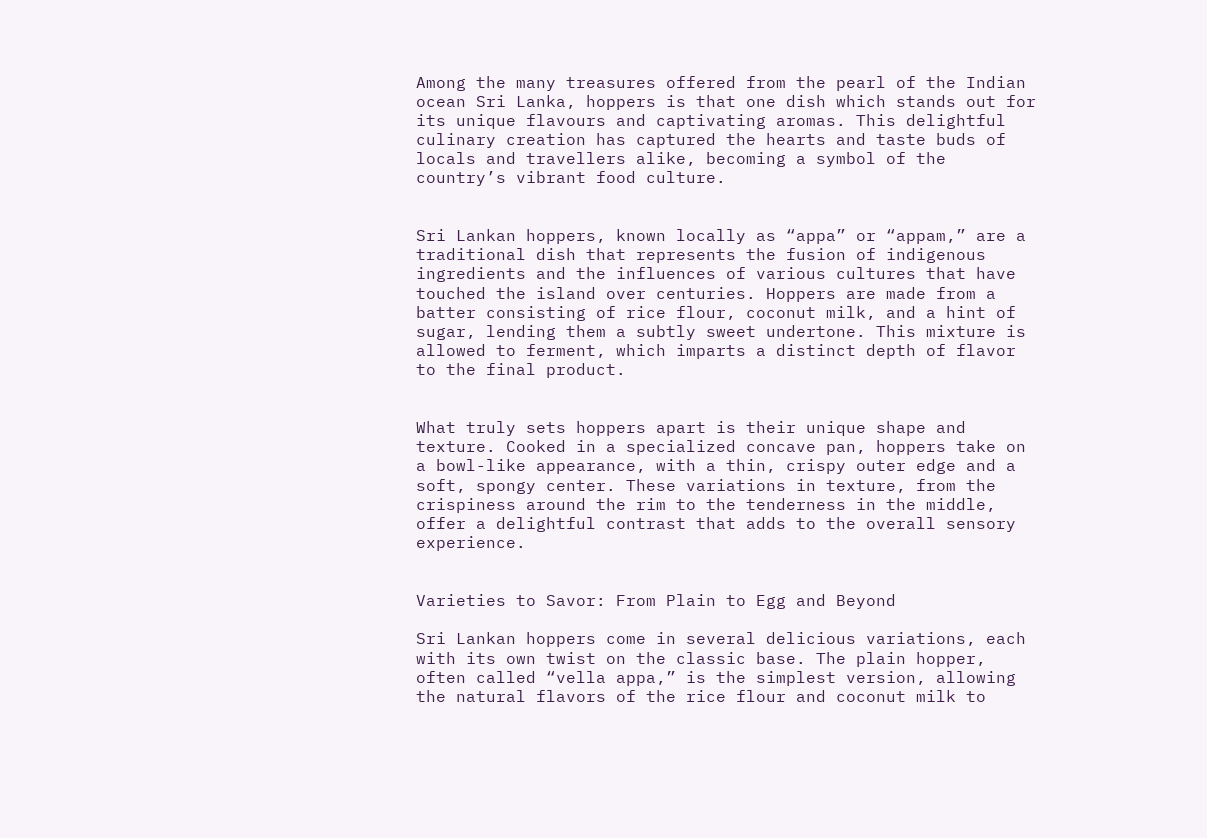Among the many treasures offered from the pearl of the Indian ocean Sri Lanka, hoppers is that one dish which stands out for its unique flavours and captivating aromas. This delightful culinary creation has captured the hearts and taste buds of locals and travellers alike, becoming a symbol of the country’s vibrant food culture.


Sri Lankan hoppers, known locally as “appa” or “appam,” are a traditional dish that represents the fusion of indigenous ingredients and the influences of various cultures that have touched the island over centuries. Hoppers are made from a batter consisting of rice flour, coconut milk, and a hint of sugar, lending them a subtly sweet undertone. This mixture is allowed to ferment, which imparts a distinct depth of flavor to the final product.


What truly sets hoppers apart is their unique shape and texture. Cooked in a specialized concave pan, hoppers take on a bowl-like appearance, with a thin, crispy outer edge and a soft, spongy center. These variations in texture, from the crispiness around the rim to the tenderness in the middle, offer a delightful contrast that adds to the overall sensory experience.


Varieties to Savor: From Plain to Egg and Beyond

Sri Lankan hoppers come in several delicious variations, each with its own twist on the classic base. The plain hopper, often called “vella appa,” is the simplest version, allowing the natural flavors of the rice flour and coconut milk to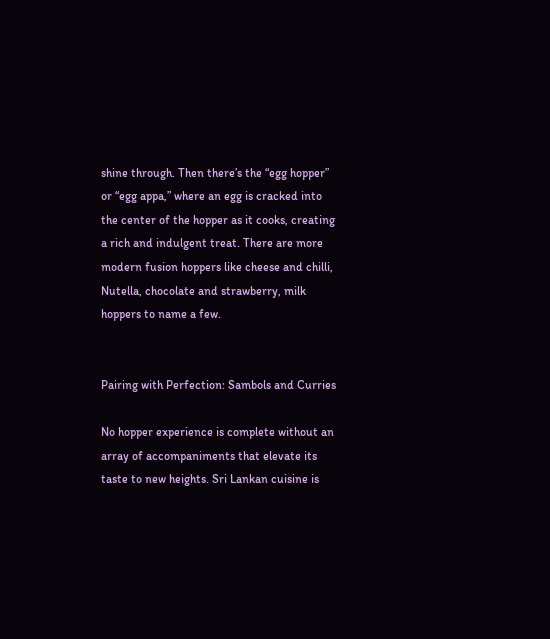shine through. Then there’s the “egg hopper” or “egg appa,” where an egg is cracked into the center of the hopper as it cooks, creating a rich and indulgent treat. There are more modern fusion hoppers like cheese and chilli, Nutella, chocolate and strawberry, milk hoppers to name a few.


Pairing with Perfection: Sambols and Curries

No hopper experience is complete without an array of accompaniments that elevate its taste to new heights. Sri Lankan cuisine is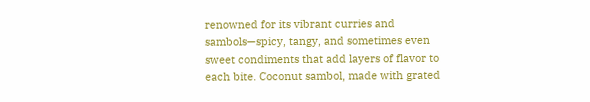renowned for its vibrant curries and sambols—spicy, tangy, and sometimes even sweet condiments that add layers of flavor to each bite. Coconut sambol, made with grated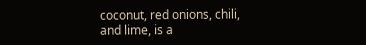coconut, red onions, chili, and lime, is a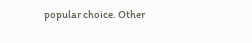popular choice. Other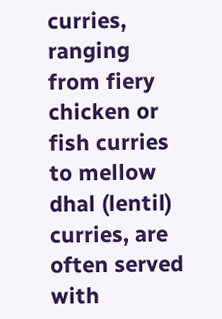curries, ranging from fiery chicken or fish curries to mellow dhal (lentil) curries, are often served with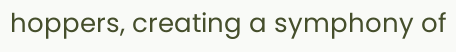hoppers, creating a symphony of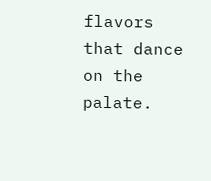flavors that dance on the palate.